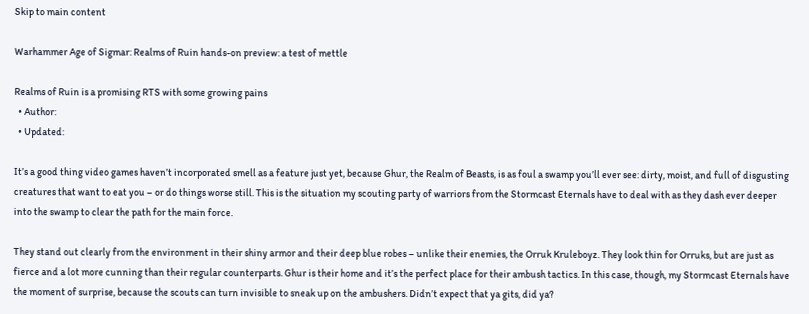Skip to main content

Warhammer Age of Sigmar: Realms of Ruin hands-on preview: a test of mettle

Realms of Ruin is a promising RTS with some growing pains
  • Author:
  • Updated:

It’s a good thing video games haven’t incorporated smell as a feature just yet, because Ghur, the Realm of Beasts, is as foul a swamp you’ll ever see: dirty, moist, and full of disgusting creatures that want to eat you – or do things worse still. This is the situation my scouting party of warriors from the Stormcast Eternals have to deal with as they dash ever deeper into the swamp to clear the path for the main force.

They stand out clearly from the environment in their shiny armor and their deep blue robes – unlike their enemies, the Orruk Kruleboyz. They look thin for Orruks, but are just as fierce and a lot more cunning than their regular counterparts. Ghur is their home and it’s the perfect place for their ambush tactics. In this case, though, my Stormcast Eternals have the moment of surprise, because the scouts can turn invisible to sneak up on the ambushers. Didn’t expect that ya gits, did ya?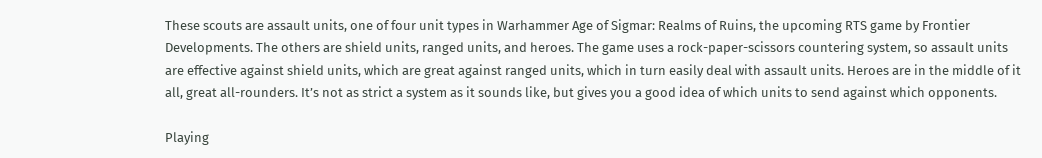These scouts are assault units, one of four unit types in Warhammer Age of Sigmar: Realms of Ruins, the upcoming RTS game by Frontier Developments. The others are shield units, ranged units, and heroes. The game uses a rock-paper-scissors countering system, so assault units are effective against shield units, which are great against ranged units, which in turn easily deal with assault units. Heroes are in the middle of it all, great all-rounders. It’s not as strict a system as it sounds like, but gives you a good idea of which units to send against which opponents.

Playing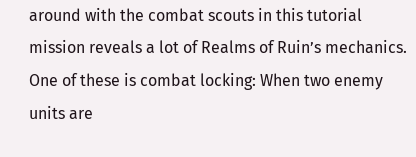around with the combat scouts in this tutorial mission reveals a lot of Realms of Ruin’s mechanics. One of these is combat locking: When two enemy units are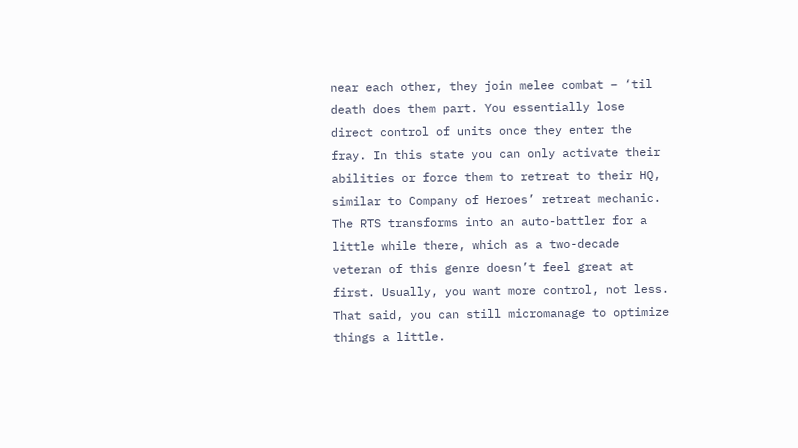near each other, they join melee combat – ‘til death does them part. You essentially lose direct control of units once they enter the fray. In this state you can only activate their abilities or force them to retreat to their HQ, similar to Company of Heroes’ retreat mechanic. The RTS transforms into an auto-battler for a little while there, which as a two-decade veteran of this genre doesn’t feel great at first. Usually, you want more control, not less. That said, you can still micromanage to optimize things a little.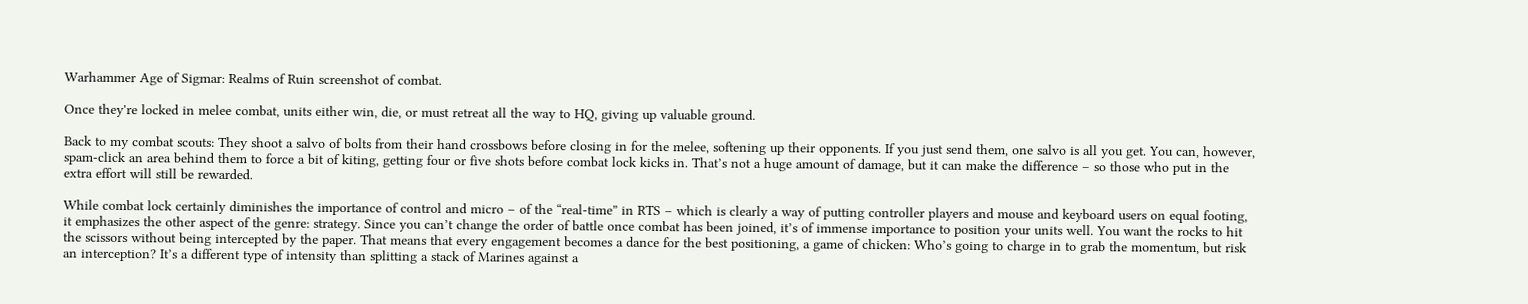Warhammer Age of Sigmar: Realms of Ruin screenshot of combat.

Once they're locked in melee combat, units either win, die, or must retreat all the way to HQ, giving up valuable ground.

Back to my combat scouts: They shoot a salvo of bolts from their hand crossbows before closing in for the melee, softening up their opponents. If you just send them, one salvo is all you get. You can, however, spam-click an area behind them to force a bit of kiting, getting four or five shots before combat lock kicks in. That’s not a huge amount of damage, but it can make the difference – so those who put in the extra effort will still be rewarded.

While combat lock certainly diminishes the importance of control and micro – of the “real-time” in RTS – which is clearly a way of putting controller players and mouse and keyboard users on equal footing, it emphasizes the other aspect of the genre: strategy. Since you can’t change the order of battle once combat has been joined, it’s of immense importance to position your units well. You want the rocks to hit the scissors without being intercepted by the paper. That means that every engagement becomes a dance for the best positioning, a game of chicken: Who’s going to charge in to grab the momentum, but risk an interception? It’s a different type of intensity than splitting a stack of Marines against a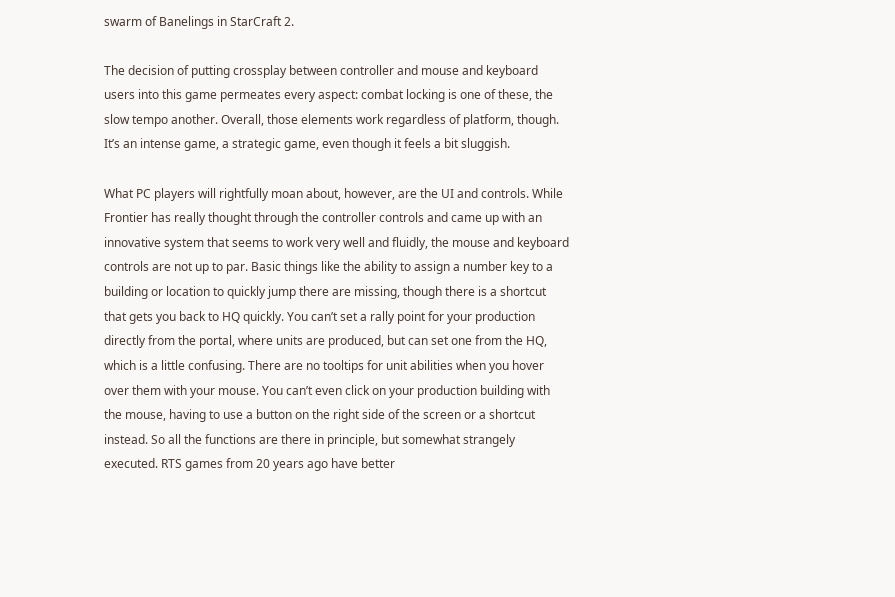swarm of Banelings in StarCraft 2.

The decision of putting crossplay between controller and mouse and keyboard users into this game permeates every aspect: combat locking is one of these, the slow tempo another. Overall, those elements work regardless of platform, though. It’s an intense game, a strategic game, even though it feels a bit sluggish.

What PC players will rightfully moan about, however, are the UI and controls. While Frontier has really thought through the controller controls and came up with an innovative system that seems to work very well and fluidly, the mouse and keyboard controls are not up to par. Basic things like the ability to assign a number key to a building or location to quickly jump there are missing, though there is a shortcut that gets you back to HQ quickly. You can’t set a rally point for your production directly from the portal, where units are produced, but can set one from the HQ, which is a little confusing. There are no tooltips for unit abilities when you hover over them with your mouse. You can’t even click on your production building with the mouse, having to use a button on the right side of the screen or a shortcut instead. So all the functions are there in principle, but somewhat strangely executed. RTS games from 20 years ago have better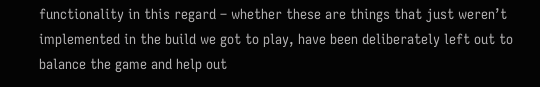functionality in this regard – whether these are things that just weren’t implemented in the build we got to play, have been deliberately left out to balance the game and help out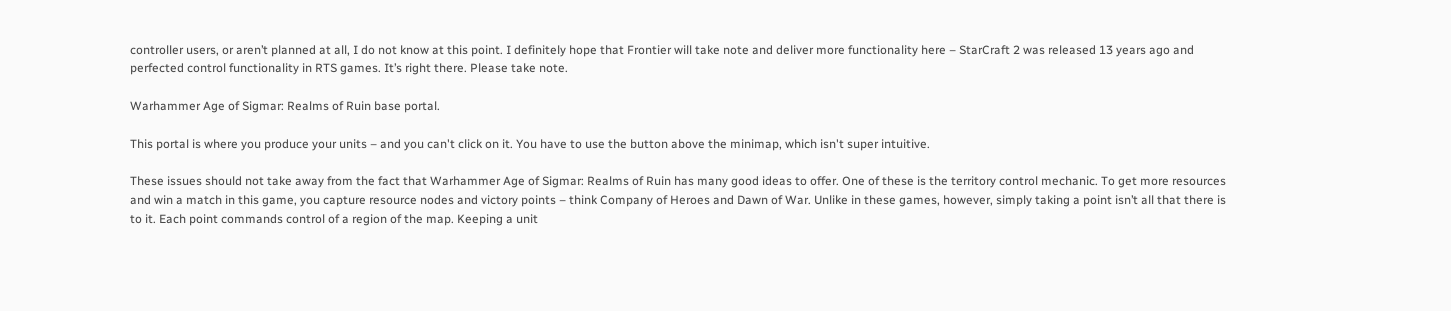controller users, or aren’t planned at all, I do not know at this point. I definitely hope that Frontier will take note and deliver more functionality here – StarCraft 2 was released 13 years ago and perfected control functionality in RTS games. It’s right there. Please take note.

Warhammer Age of Sigmar: Realms of Ruin base portal.

This portal is where you produce your units – and you can't click on it. You have to use the button above the minimap, which isn't super intuitive.

These issues should not take away from the fact that Warhammer Age of Sigmar: Realms of Ruin has many good ideas to offer. One of these is the territory control mechanic. To get more resources and win a match in this game, you capture resource nodes and victory points – think Company of Heroes and Dawn of War. Unlike in these games, however, simply taking a point isn’t all that there is to it. Each point commands control of a region of the map. Keeping a unit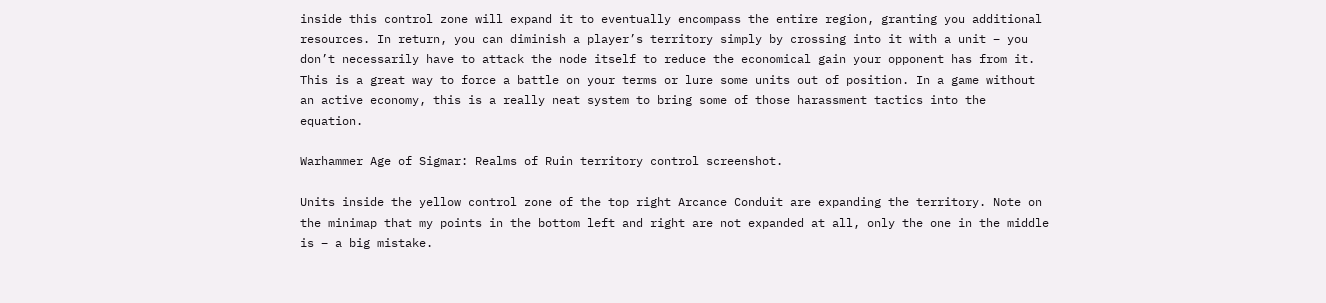inside this control zone will expand it to eventually encompass the entire region, granting you additional resources. In return, you can diminish a player’s territory simply by crossing into it with a unit – you don’t necessarily have to attack the node itself to reduce the economical gain your opponent has from it. This is a great way to force a battle on your terms or lure some units out of position. In a game without an active economy, this is a really neat system to bring some of those harassment tactics into the equation.

Warhammer Age of Sigmar: Realms of Ruin territory control screenshot.

Units inside the yellow control zone of the top right Arcance Conduit are expanding the territory. Note on the minimap that my points in the bottom left and right are not expanded at all, only the one in the middle is – a big mistake.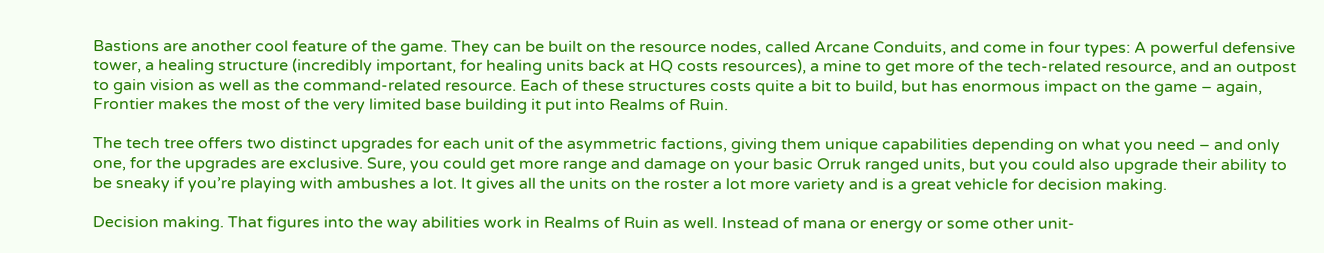Bastions are another cool feature of the game. They can be built on the resource nodes, called Arcane Conduits, and come in four types: A powerful defensive tower, a healing structure (incredibly important, for healing units back at HQ costs resources), a mine to get more of the tech-related resource, and an outpost to gain vision as well as the command-related resource. Each of these structures costs quite a bit to build, but has enormous impact on the game – again, Frontier makes the most of the very limited base building it put into Realms of Ruin.

The tech tree offers two distinct upgrades for each unit of the asymmetric factions, giving them unique capabilities depending on what you need – and only one, for the upgrades are exclusive. Sure, you could get more range and damage on your basic Orruk ranged units, but you could also upgrade their ability to be sneaky if you’re playing with ambushes a lot. It gives all the units on the roster a lot more variety and is a great vehicle for decision making.

Decision making. That figures into the way abilities work in Realms of Ruin as well. Instead of mana or energy or some other unit-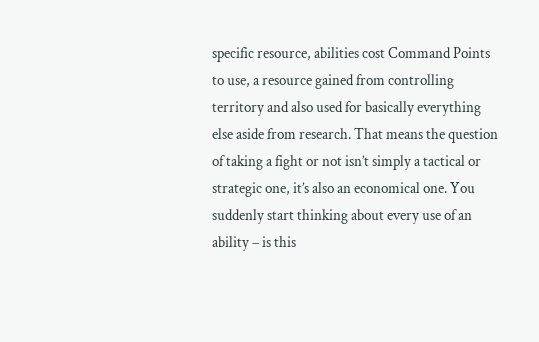specific resource, abilities cost Command Points to use, a resource gained from controlling territory and also used for basically everything else aside from research. That means the question of taking a fight or not isn’t simply a tactical or strategic one, it’s also an economical one. You suddenly start thinking about every use of an ability – is this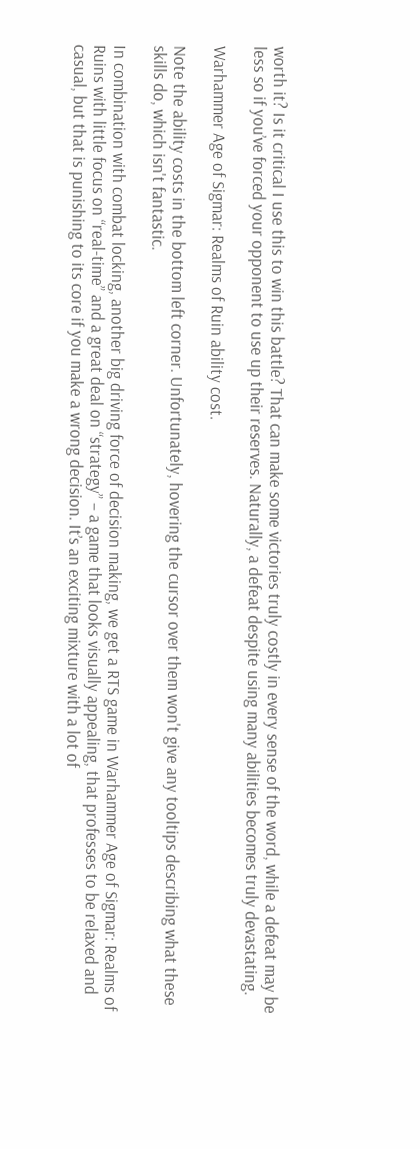worth it? Is it critical I use this to win this battle? That can make some victories truly costly in every sense of the word, while a defeat may be less so if you’ve forced your opponent to use up their reserves. Naturally, a defeat despite using many abilities becomes truly devastating.

Warhammer Age of Sigmar: Realms of Ruin ability cost.

Note the ability costs in the bottom left corner. Unfortunately, hovering the cursor over them won't give any tooltips describing what these skills do, which isn't fantastic.

In combination with combat locking, another big driving force of decision making, we get a RTS game in Warhammer Age of Sigmar: Realms of Ruins with little focus on “real-time” and a great deal on “strategy” – a game that looks visually appealing, that professes to be relaxed and casual, but that is punishing to its core if you make a wrong decision. It’s an exciting mixture with a lot of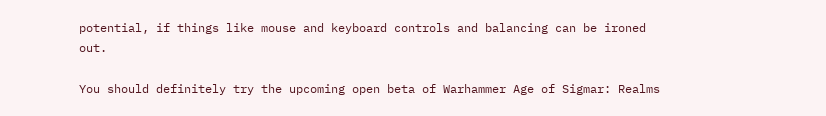potential, if things like mouse and keyboard controls and balancing can be ironed out.

You should definitely try the upcoming open beta of Warhammer Age of Sigmar: Realms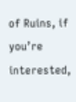of Ruins, if you’re interested,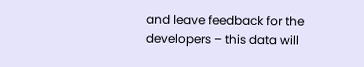and leave feedback for the developers – this data will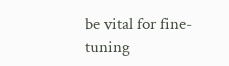be vital for fine-tuning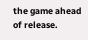the game ahead of release.